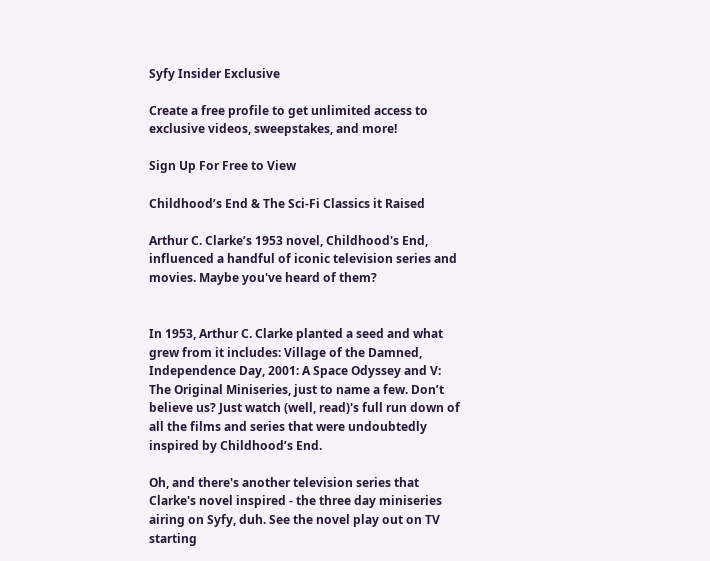Syfy Insider Exclusive

Create a free profile to get unlimited access to exclusive videos, sweepstakes, and more!

Sign Up For Free to View

Childhood’s End & The Sci-Fi Classics it Raised

Arthur C. Clarke’s 1953 novel, Childhood's End, influenced a handful of iconic television series and movies. Maybe you've heard of them?


In 1953, Arthur C. Clarke planted a seed and what grew from it includes: Village of the Damned, Independence Day, 2001: A Space Odyssey and V: The Original Miniseries, just to name a few. Don’t believe us? Just watch (well, read)'s full run down of all the films and series that were undoubtedly inspired by Childhood’s End.

Oh, and there's another television series that Clarke's novel inspired - the three day miniseries airing on Syfy, duh. See the novel play out on TV starting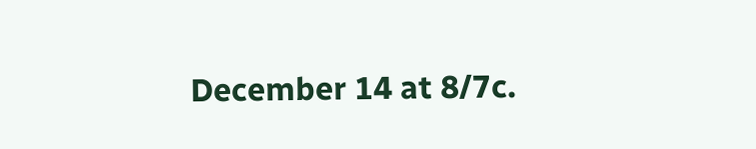December 14 at 8/7c.